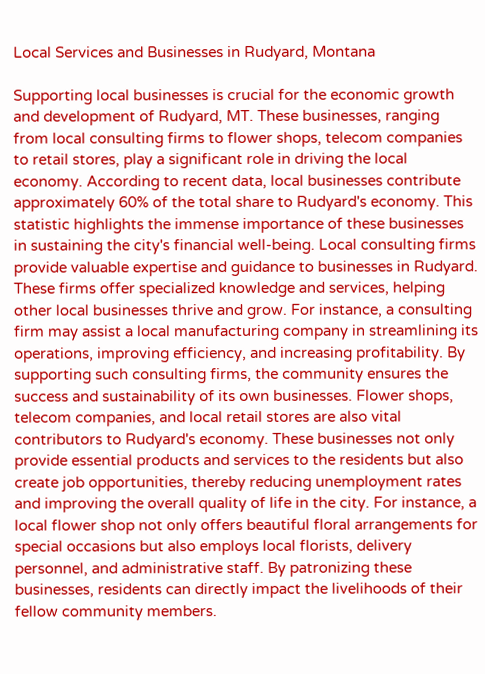Local Services and Businesses in Rudyard, Montana

Supporting local businesses is crucial for the economic growth and development of Rudyard, MT. These businesses, ranging from local consulting firms to flower shops, telecom companies to retail stores, play a significant role in driving the local economy. According to recent data, local businesses contribute approximately 60% of the total share to Rudyard's economy. This statistic highlights the immense importance of these businesses in sustaining the city's financial well-being. Local consulting firms provide valuable expertise and guidance to businesses in Rudyard. These firms offer specialized knowledge and services, helping other local businesses thrive and grow. For instance, a consulting firm may assist a local manufacturing company in streamlining its operations, improving efficiency, and increasing profitability. By supporting such consulting firms, the community ensures the success and sustainability of its own businesses. Flower shops, telecom companies, and local retail stores are also vital contributors to Rudyard's economy. These businesses not only provide essential products and services to the residents but also create job opportunities, thereby reducing unemployment rates and improving the overall quality of life in the city. For instance, a local flower shop not only offers beautiful floral arrangements for special occasions but also employs local florists, delivery personnel, and administrative staff. By patronizing these businesses, residents can directly impact the livelihoods of their fellow community members.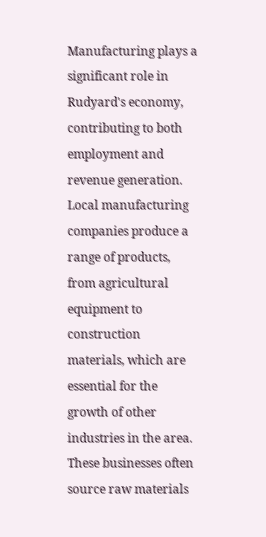Manufacturing plays a significant role in Rudyard's economy, contributing to both employment and revenue generation. Local manufacturing companies produce a range of products, from agricultural equipment to construction materials, which are essential for the growth of other industries in the area. These businesses often source raw materials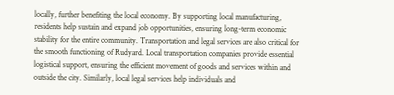locally, further benefiting the local economy. By supporting local manufacturing, residents help sustain and expand job opportunities, ensuring long-term economic stability for the entire community. Transportation and legal services are also critical for the smooth functioning of Rudyard. Local transportation companies provide essential logistical support, ensuring the efficient movement of goods and services within and outside the city. Similarly, local legal services help individuals and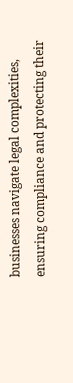businesses navigate legal complexities, ensuring compliance and protecting their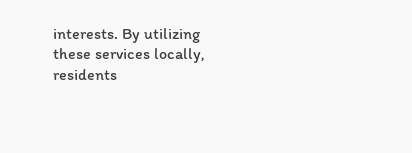interests. By utilizing these services locally, residents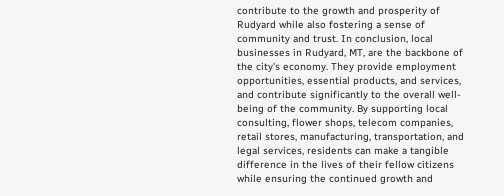contribute to the growth and prosperity of Rudyard while also fostering a sense of community and trust. In conclusion, local businesses in Rudyard, MT, are the backbone of the city's economy. They provide employment opportunities, essential products, and services, and contribute significantly to the overall well-being of the community. By supporting local consulting, flower shops, telecom companies, retail stores, manufacturing, transportation, and legal services, residents can make a tangible difference in the lives of their fellow citizens while ensuring the continued growth and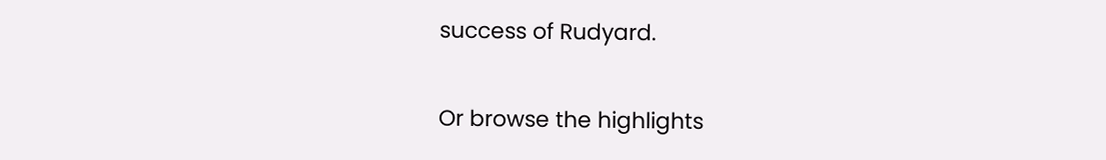success of Rudyard.


Or browse the highlights